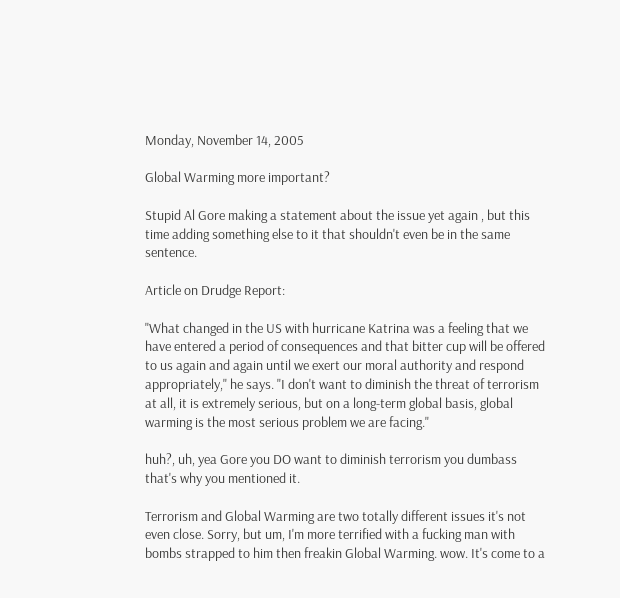Monday, November 14, 2005

Global Warming more important?

Stupid Al Gore making a statement about the issue yet again , but this time adding something else to it that shouldn't even be in the same sentence.

Article on Drudge Report:

"What changed in the US with hurricane Katrina was a feeling that we have entered a period of consequences and that bitter cup will be offered to us again and again until we exert our moral authority and respond appropriately," he says. "I don't want to diminish the threat of terrorism at all, it is extremely serious, but on a long-term global basis, global warming is the most serious problem we are facing."

huh?, uh, yea Gore you DO want to diminish terrorism you dumbass that's why you mentioned it.

Terrorism and Global Warming are two totally different issues it's not even close. Sorry, but um, I'm more terrified with a fucking man with bombs strapped to him then freakin Global Warming. wow. It's come to a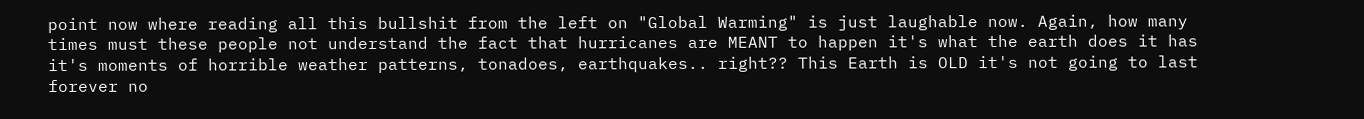point now where reading all this bullshit from the left on "Global Warming" is just laughable now. Again, how many times must these people not understand the fact that hurricanes are MEANT to happen it's what the earth does it has it's moments of horrible weather patterns, tonadoes, earthquakes.. right?? This Earth is OLD it's not going to last forever no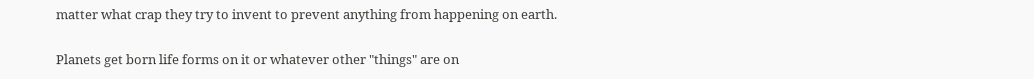matter what crap they try to invent to prevent anything from happening on earth.

Planets get born life forms on it or whatever other "things" are on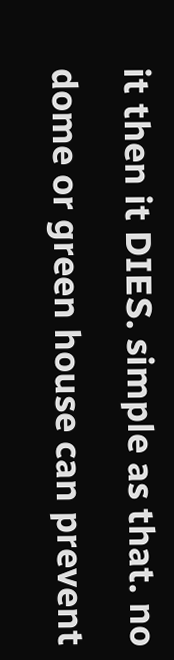it then it DIES. simple as that. no dome or green house can prevent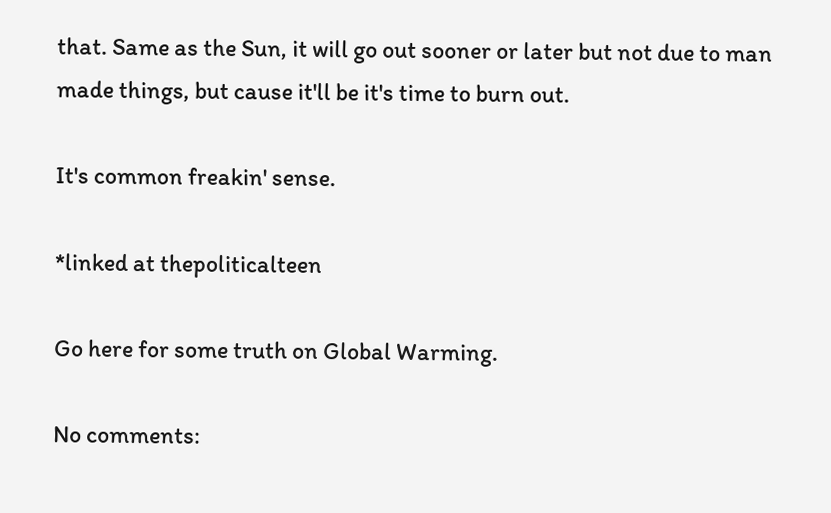that. Same as the Sun, it will go out sooner or later but not due to man made things, but cause it'll be it's time to burn out.

It's common freakin' sense.

*linked at thepoliticalteen

Go here for some truth on Global Warming.

No comments: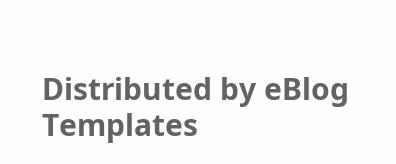Distributed by eBlog Templates